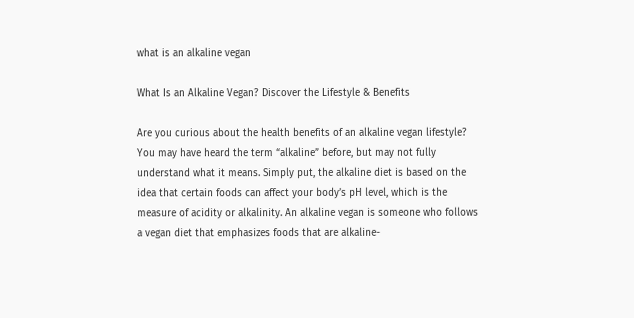what is an alkaline vegan

What Is an Alkaline Vegan? Discover the Lifestyle & Benefits

Are you curious about the health benefits of an alkaline vegan lifestyle? You may have heard the term “alkaline” before, but may not fully understand what it means. Simply put, the alkaline diet is based on the idea that certain foods can affect your body’s pH level, which is the measure of acidity or alkalinity. An alkaline vegan is someone who follows a vegan diet that emphasizes foods that are alkaline-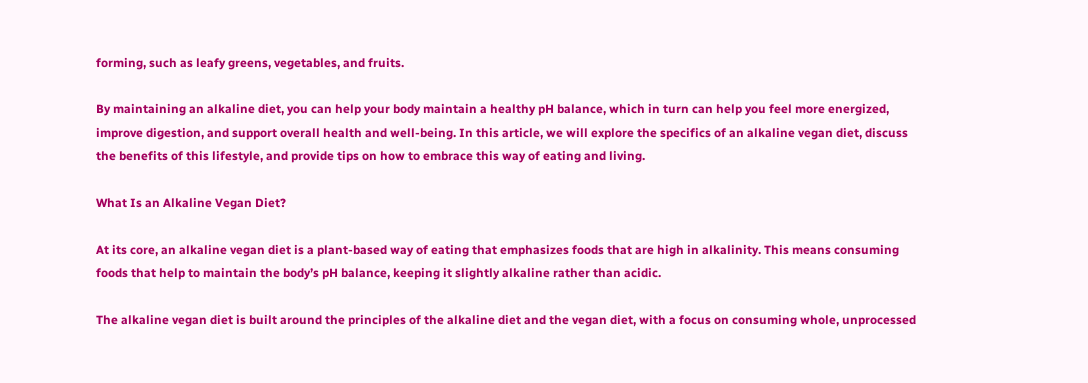forming, such as leafy greens, vegetables, and fruits.

By maintaining an alkaline diet, you can help your body maintain a healthy pH balance, which in turn can help you feel more energized, improve digestion, and support overall health and well-being. In this article, we will explore the specifics of an alkaline vegan diet, discuss the benefits of this lifestyle, and provide tips on how to embrace this way of eating and living.

What Is an Alkaline Vegan Diet?

At its core, an alkaline vegan diet is a plant-based way of eating that emphasizes foods that are high in alkalinity. This means consuming foods that help to maintain the body’s pH balance, keeping it slightly alkaline rather than acidic.

The alkaline vegan diet is built around the principles of the alkaline diet and the vegan diet, with a focus on consuming whole, unprocessed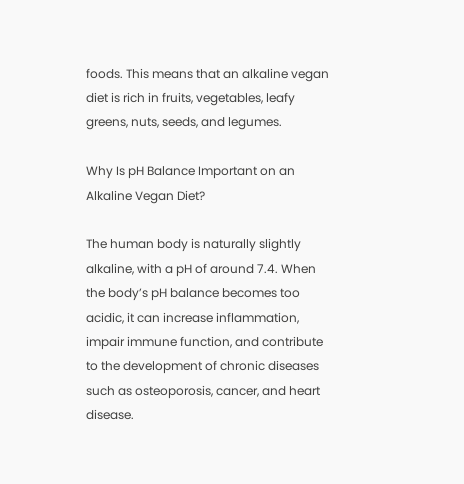foods. This means that an alkaline vegan diet is rich in fruits, vegetables, leafy greens, nuts, seeds, and legumes.

Why Is pH Balance Important on an Alkaline Vegan Diet?

The human body is naturally slightly alkaline, with a pH of around 7.4. When the body’s pH balance becomes too acidic, it can increase inflammation, impair immune function, and contribute to the development of chronic diseases such as osteoporosis, cancer, and heart disease.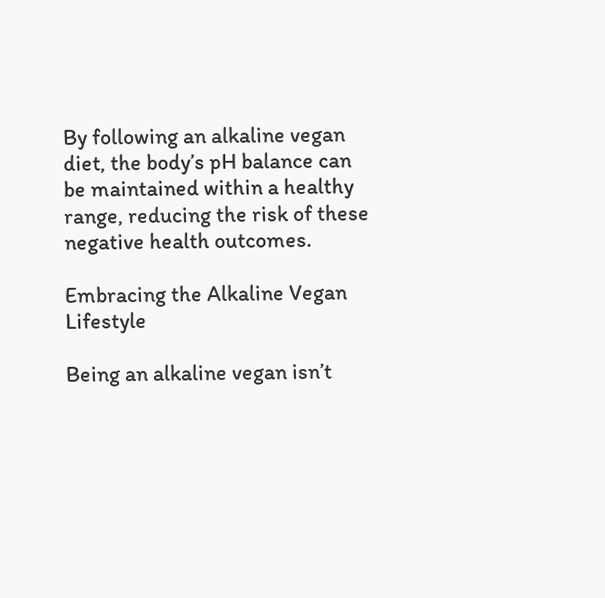By following an alkaline vegan diet, the body’s pH balance can be maintained within a healthy range, reducing the risk of these negative health outcomes.

Embracing the Alkaline Vegan Lifestyle

Being an alkaline vegan isn’t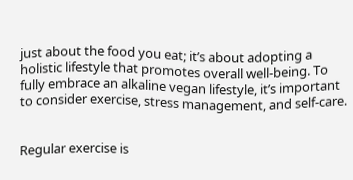just about the food you eat; it’s about adopting a holistic lifestyle that promotes overall well-being. To fully embrace an alkaline vegan lifestyle, it’s important to consider exercise, stress management, and self-care.


Regular exercise is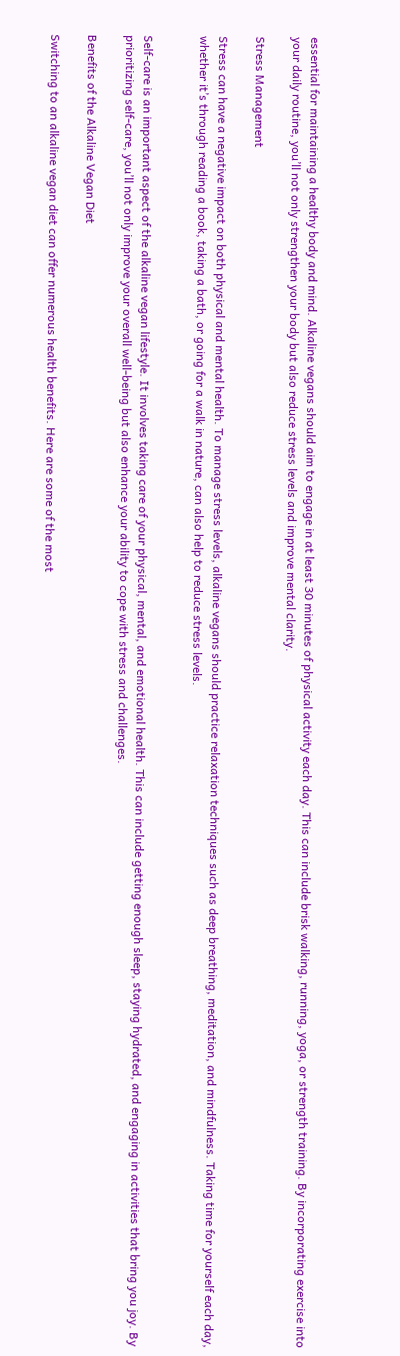essential for maintaining a healthy body and mind. Alkaline vegans should aim to engage in at least 30 minutes of physical activity each day. This can include brisk walking, running, yoga, or strength training. By incorporating exercise into your daily routine, you’ll not only strengthen your body but also reduce stress levels and improve mental clarity.

Stress Management

Stress can have a negative impact on both physical and mental health. To manage stress levels, alkaline vegans should practice relaxation techniques such as deep breathing, meditation, and mindfulness. Taking time for yourself each day, whether it’s through reading a book, taking a bath, or going for a walk in nature, can also help to reduce stress levels.


Self-care is an important aspect of the alkaline vegan lifestyle. It involves taking care of your physical, mental, and emotional health. This can include getting enough sleep, staying hydrated, and engaging in activities that bring you joy. By prioritizing self-care, you’ll not only improve your overall well-being but also enhance your ability to cope with stress and challenges.

Benefits of the Alkaline Vegan Diet

Switching to an alkaline vegan diet can offer numerous health benefits. Here are some of the most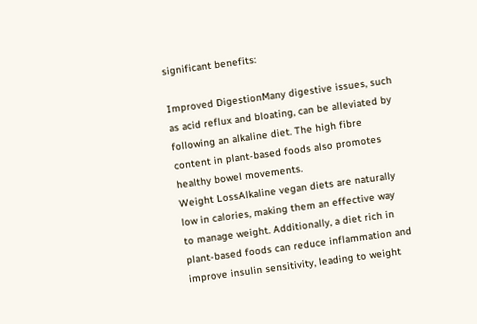significant benefits:

Improved DigestionMany digestive issues, such as acid reflux and bloating, can be alleviated by following an alkaline diet. The high fibre content in plant-based foods also promotes healthy bowel movements.
Weight LossAlkaline vegan diets are naturally low in calories, making them an effective way to manage weight. Additionally, a diet rich in plant-based foods can reduce inflammation and improve insulin sensitivity, leading to weight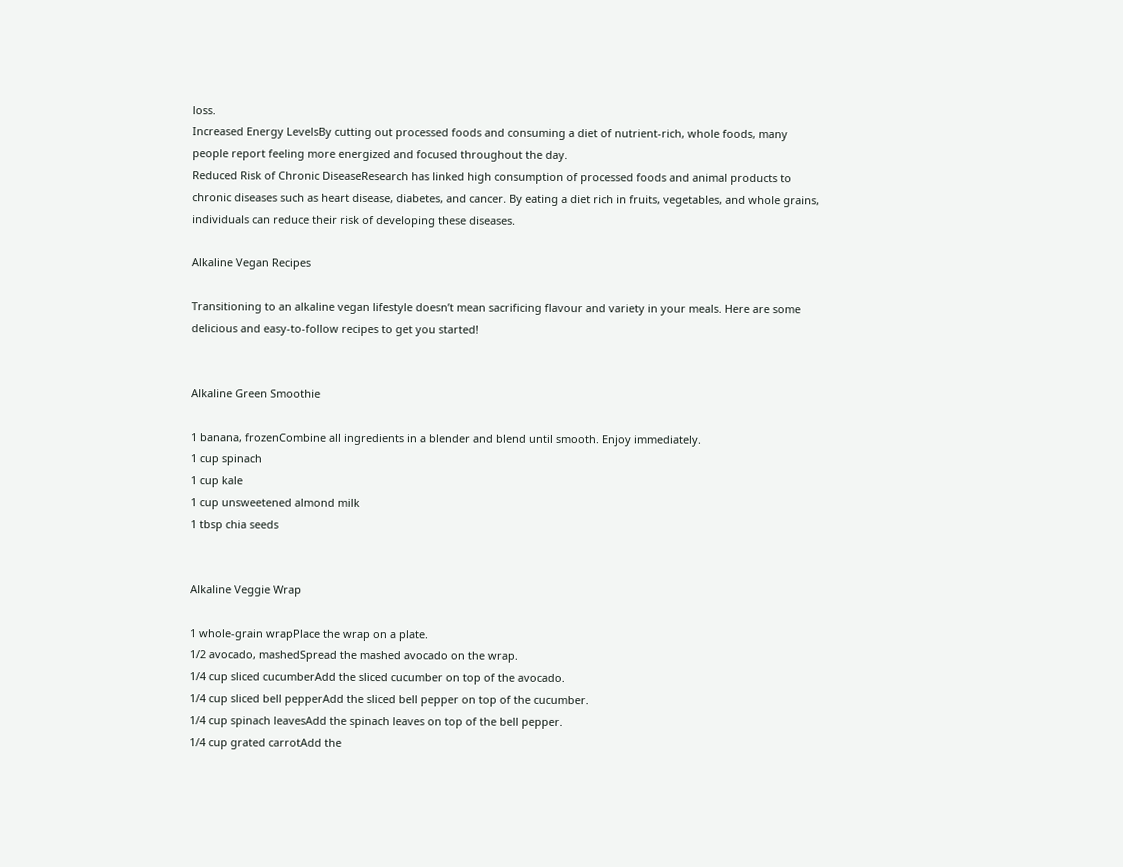loss.
Increased Energy LevelsBy cutting out processed foods and consuming a diet of nutrient-rich, whole foods, many people report feeling more energized and focused throughout the day.
Reduced Risk of Chronic DiseaseResearch has linked high consumption of processed foods and animal products to chronic diseases such as heart disease, diabetes, and cancer. By eating a diet rich in fruits, vegetables, and whole grains, individuals can reduce their risk of developing these diseases.

Alkaline Vegan Recipes

Transitioning to an alkaline vegan lifestyle doesn’t mean sacrificing flavour and variety in your meals. Here are some delicious and easy-to-follow recipes to get you started!


Alkaline Green Smoothie

1 banana, frozenCombine all ingredients in a blender and blend until smooth. Enjoy immediately.
1 cup spinach
1 cup kale
1 cup unsweetened almond milk
1 tbsp chia seeds


Alkaline Veggie Wrap

1 whole-grain wrapPlace the wrap on a plate.
1/2 avocado, mashedSpread the mashed avocado on the wrap.
1/4 cup sliced cucumberAdd the sliced cucumber on top of the avocado.
1/4 cup sliced bell pepperAdd the sliced bell pepper on top of the cucumber.
1/4 cup spinach leavesAdd the spinach leaves on top of the bell pepper.
1/4 cup grated carrotAdd the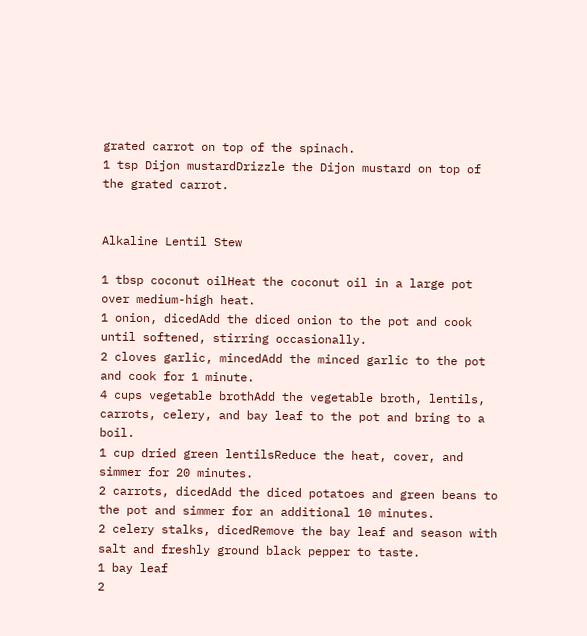grated carrot on top of the spinach.
1 tsp Dijon mustardDrizzle the Dijon mustard on top of the grated carrot.


Alkaline Lentil Stew

1 tbsp coconut oilHeat the coconut oil in a large pot over medium-high heat.
1 onion, dicedAdd the diced onion to the pot and cook until softened, stirring occasionally.
2 cloves garlic, mincedAdd the minced garlic to the pot and cook for 1 minute.
4 cups vegetable brothAdd the vegetable broth, lentils, carrots, celery, and bay leaf to the pot and bring to a boil.
1 cup dried green lentilsReduce the heat, cover, and simmer for 20 minutes.
2 carrots, dicedAdd the diced potatoes and green beans to the pot and simmer for an additional 10 minutes.
2 celery stalks, dicedRemove the bay leaf and season with salt and freshly ground black pepper to taste.
1 bay leaf
2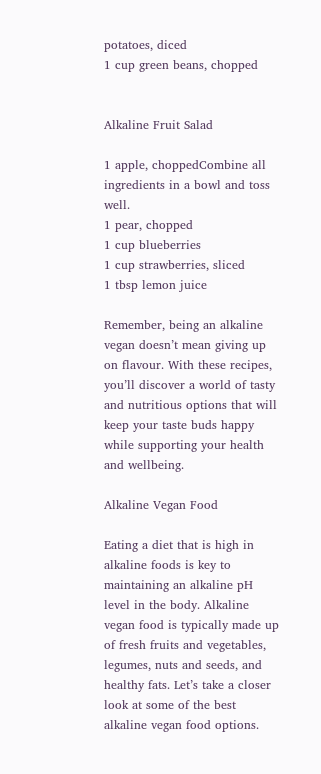potatoes, diced
1 cup green beans, chopped


Alkaline Fruit Salad

1 apple, choppedCombine all ingredients in a bowl and toss well.
1 pear, chopped
1 cup blueberries
1 cup strawberries, sliced
1 tbsp lemon juice

Remember, being an alkaline vegan doesn’t mean giving up on flavour. With these recipes, you’ll discover a world of tasty and nutritious options that will keep your taste buds happy while supporting your health and wellbeing.

Alkaline Vegan Food

Eating a diet that is high in alkaline foods is key to maintaining an alkaline pH level in the body. Alkaline vegan food is typically made up of fresh fruits and vegetables, legumes, nuts and seeds, and healthy fats. Let’s take a closer look at some of the best alkaline vegan food options.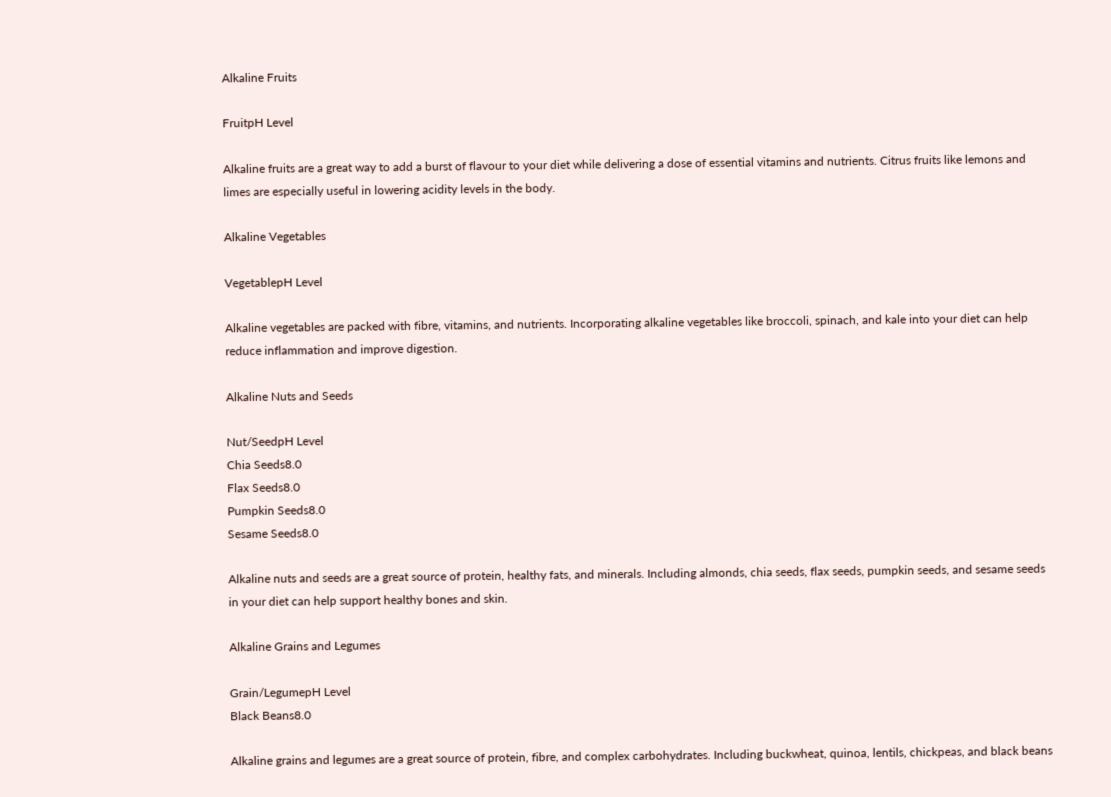Alkaline Fruits

FruitpH Level

Alkaline fruits are a great way to add a burst of flavour to your diet while delivering a dose of essential vitamins and nutrients. Citrus fruits like lemons and limes are especially useful in lowering acidity levels in the body.

Alkaline Vegetables

VegetablepH Level

Alkaline vegetables are packed with fibre, vitamins, and nutrients. Incorporating alkaline vegetables like broccoli, spinach, and kale into your diet can help reduce inflammation and improve digestion.

Alkaline Nuts and Seeds

Nut/SeedpH Level
Chia Seeds8.0
Flax Seeds8.0
Pumpkin Seeds8.0
Sesame Seeds8.0

Alkaline nuts and seeds are a great source of protein, healthy fats, and minerals. Including almonds, chia seeds, flax seeds, pumpkin seeds, and sesame seeds in your diet can help support healthy bones and skin.

Alkaline Grains and Legumes

Grain/LegumepH Level
Black Beans8.0

Alkaline grains and legumes are a great source of protein, fibre, and complex carbohydrates. Including buckwheat, quinoa, lentils, chickpeas, and black beans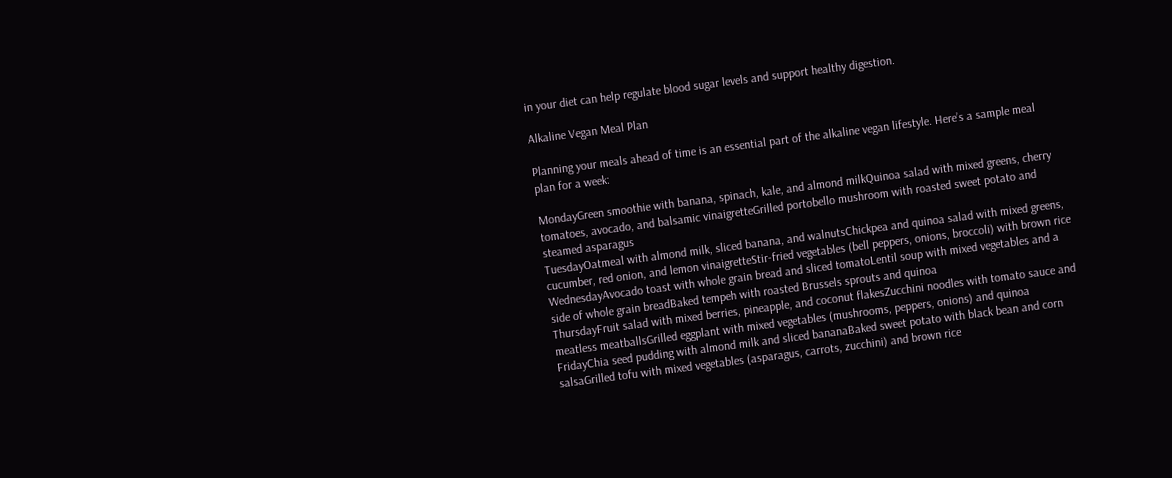in your diet can help regulate blood sugar levels and support healthy digestion.

Alkaline Vegan Meal Plan

Planning your meals ahead of time is an essential part of the alkaline vegan lifestyle. Here’s a sample meal plan for a week:

MondayGreen smoothie with banana, spinach, kale, and almond milkQuinoa salad with mixed greens, cherry tomatoes, avocado, and balsamic vinaigretteGrilled portobello mushroom with roasted sweet potato and steamed asparagus
TuesdayOatmeal with almond milk, sliced banana, and walnutsChickpea and quinoa salad with mixed greens, cucumber, red onion, and lemon vinaigretteStir-fried vegetables (bell peppers, onions, broccoli) with brown rice
WednesdayAvocado toast with whole grain bread and sliced tomatoLentil soup with mixed vegetables and a side of whole grain breadBaked tempeh with roasted Brussels sprouts and quinoa
ThursdayFruit salad with mixed berries, pineapple, and coconut flakesZucchini noodles with tomato sauce and meatless meatballsGrilled eggplant with mixed vegetables (mushrooms, peppers, onions) and quinoa
FridayChia seed pudding with almond milk and sliced bananaBaked sweet potato with black bean and corn salsaGrilled tofu with mixed vegetables (asparagus, carrots, zucchini) and brown rice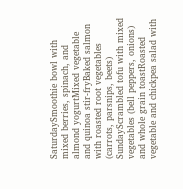SaturdaySmoothie bowl with mixed berries, spinach, and almond yogurtMixed vegetable and quinoa stir-fryBaked salmon with roasted root vegetables (carrots, parsnips, beets)
SundayScrambled tofu with mixed vegetables (bell peppers, onions) and whole grain toastRoasted vegetable and chickpea salad with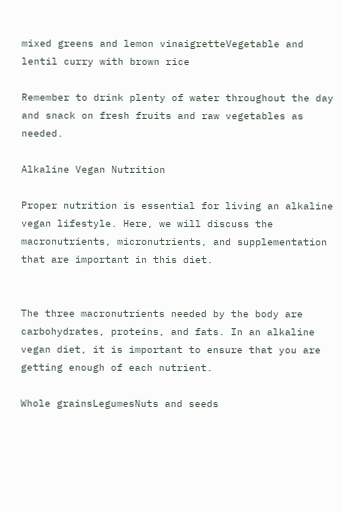mixed greens and lemon vinaigretteVegetable and lentil curry with brown rice

Remember to drink plenty of water throughout the day and snack on fresh fruits and raw vegetables as needed.

Alkaline Vegan Nutrition

Proper nutrition is essential for living an alkaline vegan lifestyle. Here, we will discuss the macronutrients, micronutrients, and supplementation that are important in this diet.


The three macronutrients needed by the body are carbohydrates, proteins, and fats. In an alkaline vegan diet, it is important to ensure that you are getting enough of each nutrient.

Whole grainsLegumesNuts and seeds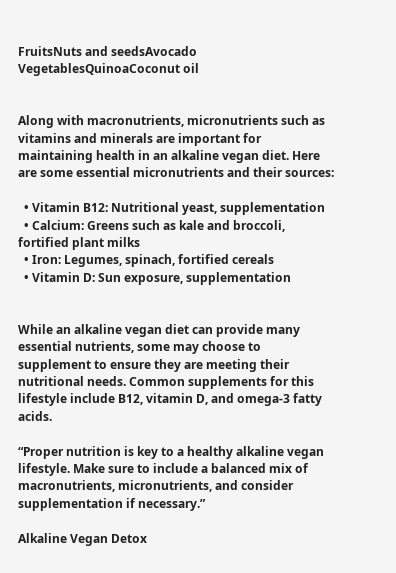FruitsNuts and seedsAvocado
VegetablesQuinoaCoconut oil


Along with macronutrients, micronutrients such as vitamins and minerals are important for maintaining health in an alkaline vegan diet. Here are some essential micronutrients and their sources:

  • Vitamin B12: Nutritional yeast, supplementation
  • Calcium: Greens such as kale and broccoli, fortified plant milks
  • Iron: Legumes, spinach, fortified cereals
  • Vitamin D: Sun exposure, supplementation


While an alkaline vegan diet can provide many essential nutrients, some may choose to supplement to ensure they are meeting their nutritional needs. Common supplements for this lifestyle include B12, vitamin D, and omega-3 fatty acids.

“Proper nutrition is key to a healthy alkaline vegan lifestyle. Make sure to include a balanced mix of macronutrients, micronutrients, and consider supplementation if necessary.”

Alkaline Vegan Detox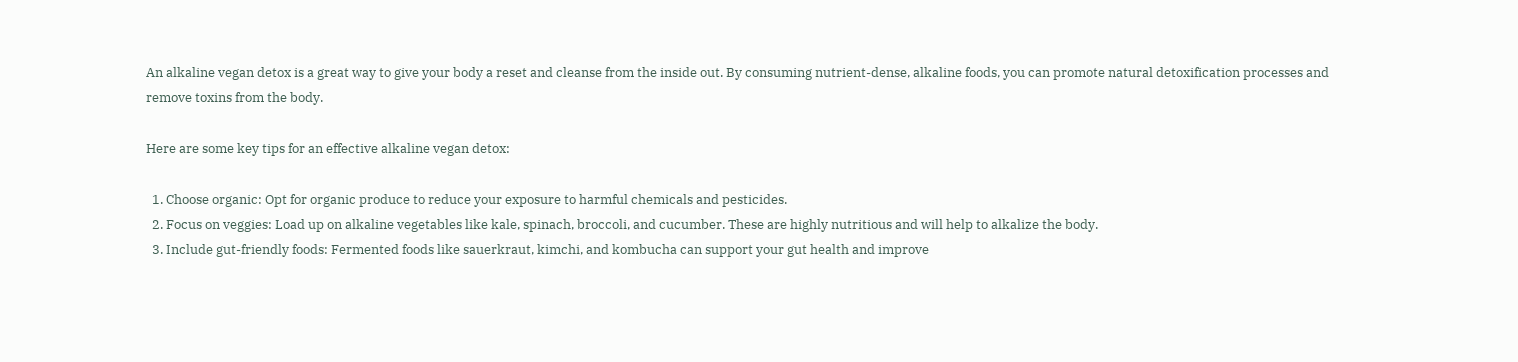An alkaline vegan detox is a great way to give your body a reset and cleanse from the inside out. By consuming nutrient-dense, alkaline foods, you can promote natural detoxification processes and remove toxins from the body.

Here are some key tips for an effective alkaline vegan detox:

  1. Choose organic: Opt for organic produce to reduce your exposure to harmful chemicals and pesticides.
  2. Focus on veggies: Load up on alkaline vegetables like kale, spinach, broccoli, and cucumber. These are highly nutritious and will help to alkalize the body.
  3. Include gut-friendly foods: Fermented foods like sauerkraut, kimchi, and kombucha can support your gut health and improve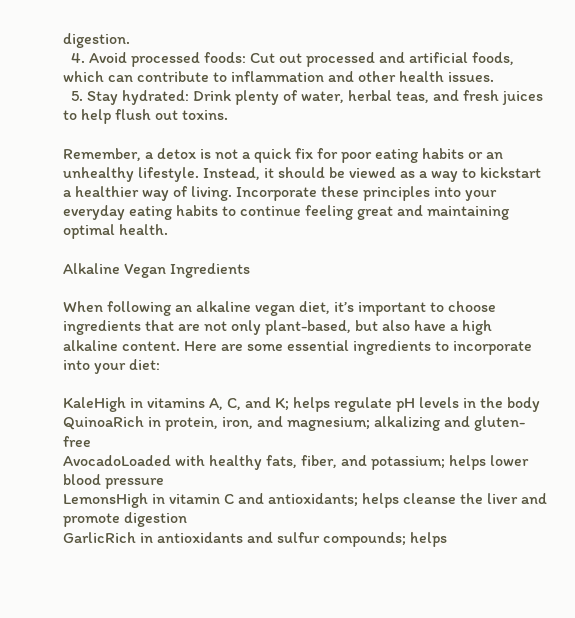digestion.
  4. Avoid processed foods: Cut out processed and artificial foods, which can contribute to inflammation and other health issues.
  5. Stay hydrated: Drink plenty of water, herbal teas, and fresh juices to help flush out toxins.

Remember, a detox is not a quick fix for poor eating habits or an unhealthy lifestyle. Instead, it should be viewed as a way to kickstart a healthier way of living. Incorporate these principles into your everyday eating habits to continue feeling great and maintaining optimal health.

Alkaline Vegan Ingredients

When following an alkaline vegan diet, it’s important to choose ingredients that are not only plant-based, but also have a high alkaline content. Here are some essential ingredients to incorporate into your diet:

KaleHigh in vitamins A, C, and K; helps regulate pH levels in the body
QuinoaRich in protein, iron, and magnesium; alkalizing and gluten-free
AvocadoLoaded with healthy fats, fiber, and potassium; helps lower blood pressure
LemonsHigh in vitamin C and antioxidants; helps cleanse the liver and promote digestion
GarlicRich in antioxidants and sulfur compounds; helps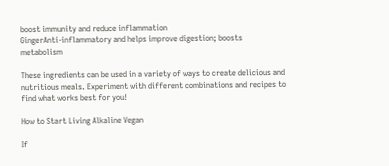boost immunity and reduce inflammation
GingerAnti-inflammatory and helps improve digestion; boosts metabolism

These ingredients can be used in a variety of ways to create delicious and nutritious meals. Experiment with different combinations and recipes to find what works best for you!

How to Start Living Alkaline Vegan

If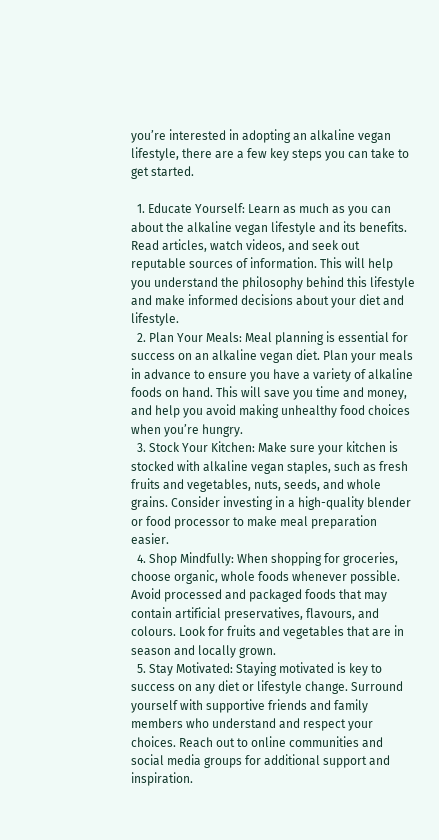you’re interested in adopting an alkaline vegan lifestyle, there are a few key steps you can take to get started.

  1. Educate Yourself: Learn as much as you can about the alkaline vegan lifestyle and its benefits. Read articles, watch videos, and seek out reputable sources of information. This will help you understand the philosophy behind this lifestyle and make informed decisions about your diet and lifestyle.
  2. Plan Your Meals: Meal planning is essential for success on an alkaline vegan diet. Plan your meals in advance to ensure you have a variety of alkaline foods on hand. This will save you time and money, and help you avoid making unhealthy food choices when you’re hungry.
  3. Stock Your Kitchen: Make sure your kitchen is stocked with alkaline vegan staples, such as fresh fruits and vegetables, nuts, seeds, and whole grains. Consider investing in a high-quality blender or food processor to make meal preparation easier.
  4. Shop Mindfully: When shopping for groceries, choose organic, whole foods whenever possible. Avoid processed and packaged foods that may contain artificial preservatives, flavours, and colours. Look for fruits and vegetables that are in season and locally grown.
  5. Stay Motivated: Staying motivated is key to success on any diet or lifestyle change. Surround yourself with supportive friends and family members who understand and respect your choices. Reach out to online communities and social media groups for additional support and inspiration.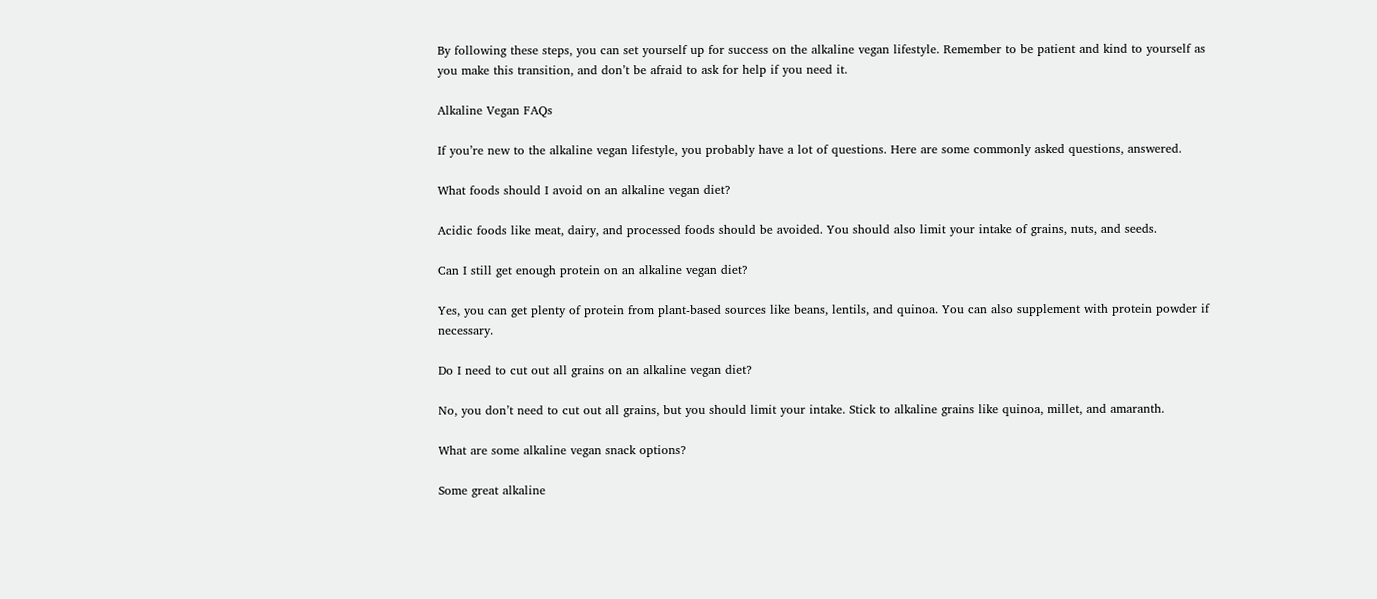By following these steps, you can set yourself up for success on the alkaline vegan lifestyle. Remember to be patient and kind to yourself as you make this transition, and don’t be afraid to ask for help if you need it.

Alkaline Vegan FAQs

If you’re new to the alkaline vegan lifestyle, you probably have a lot of questions. Here are some commonly asked questions, answered.

What foods should I avoid on an alkaline vegan diet?

Acidic foods like meat, dairy, and processed foods should be avoided. You should also limit your intake of grains, nuts, and seeds.

Can I still get enough protein on an alkaline vegan diet?

Yes, you can get plenty of protein from plant-based sources like beans, lentils, and quinoa. You can also supplement with protein powder if necessary.

Do I need to cut out all grains on an alkaline vegan diet?

No, you don’t need to cut out all grains, but you should limit your intake. Stick to alkaline grains like quinoa, millet, and amaranth.

What are some alkaline vegan snack options?

Some great alkaline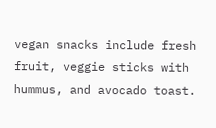vegan snacks include fresh fruit, veggie sticks with hummus, and avocado toast.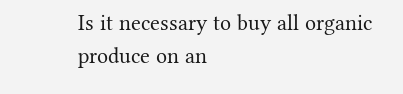Is it necessary to buy all organic produce on an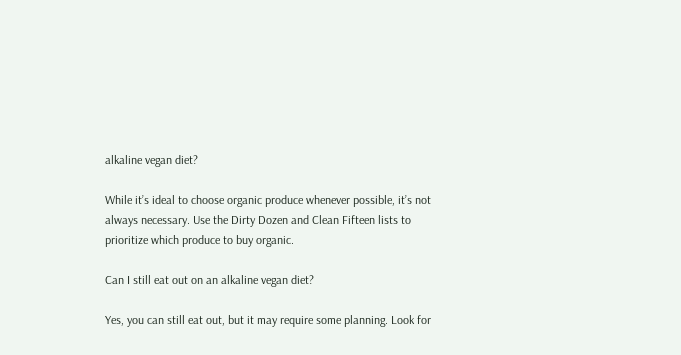alkaline vegan diet?

While it’s ideal to choose organic produce whenever possible, it’s not always necessary. Use the Dirty Dozen and Clean Fifteen lists to prioritize which produce to buy organic.

Can I still eat out on an alkaline vegan diet?

Yes, you can still eat out, but it may require some planning. Look for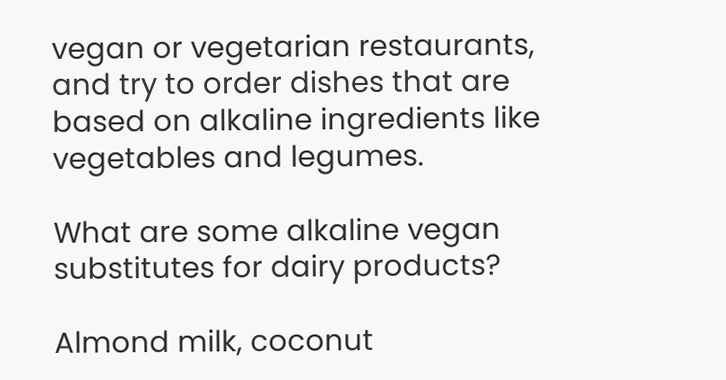vegan or vegetarian restaurants, and try to order dishes that are based on alkaline ingredients like vegetables and legumes.

What are some alkaline vegan substitutes for dairy products?

Almond milk, coconut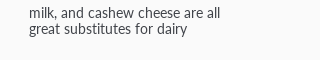milk, and cashew cheese are all great substitutes for dairy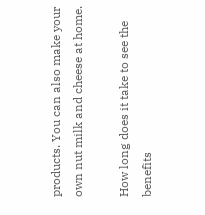products. You can also make your own nut milk and cheese at home.

How long does it take to see the benefits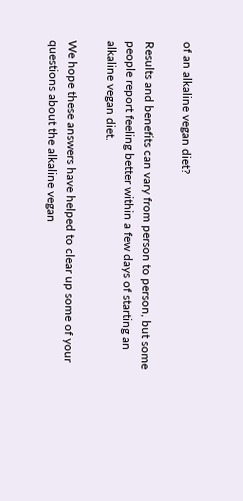of an alkaline vegan diet?

Results and benefits can vary from person to person, but some people report feeling better within a few days of starting an alkaline vegan diet.

We hope these answers have helped to clear up some of your questions about the alkaline vegan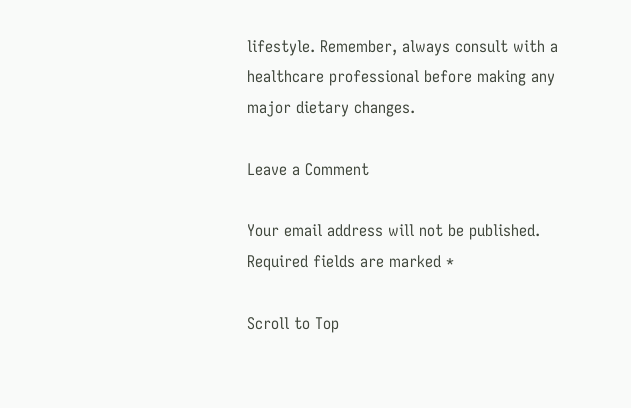lifestyle. Remember, always consult with a healthcare professional before making any major dietary changes.

Leave a Comment

Your email address will not be published. Required fields are marked *

Scroll to Top